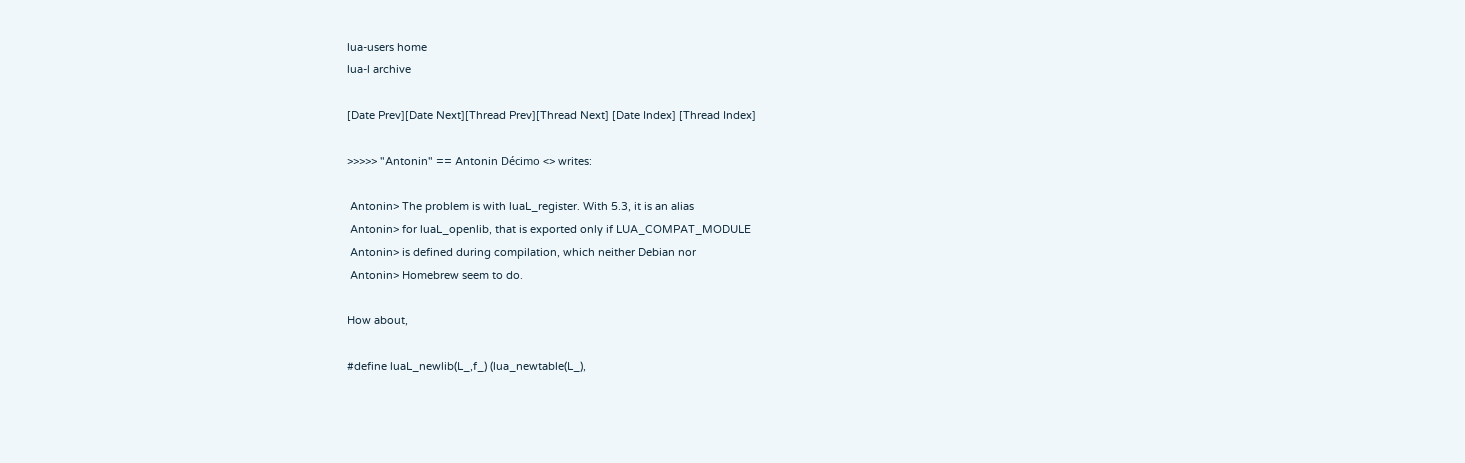lua-users home
lua-l archive

[Date Prev][Date Next][Thread Prev][Thread Next] [Date Index] [Thread Index]

>>>>> "Antonin" == Antonin Décimo <> writes:

 Antonin> The problem is with luaL_register. With 5.3, it is an alias
 Antonin> for luaL_openlib, that is exported only if LUA_COMPAT_MODULE
 Antonin> is defined during compilation, which neither Debian nor
 Antonin> Homebrew seem to do.

How about,

#define luaL_newlib(L_,f_) (lua_newtable(L_),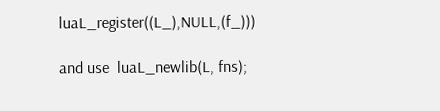luaL_register((L_),NULL,(f_)))

and use  luaL_newlib(L, fns);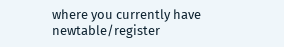where you currently have newtable/register